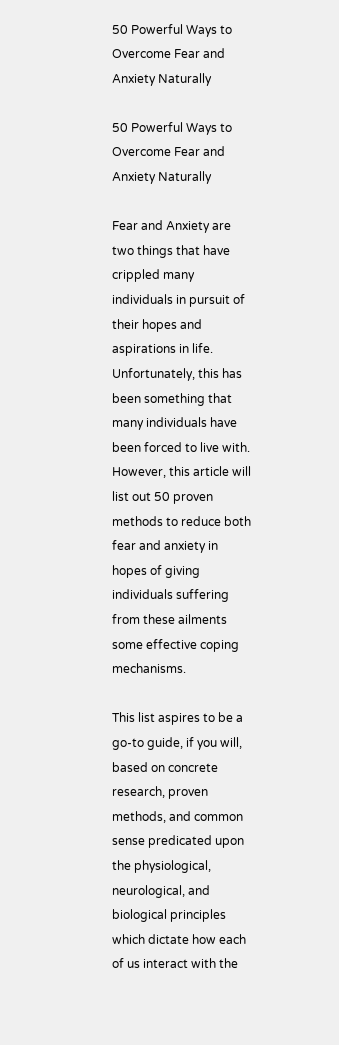50 Powerful Ways to Overcome Fear and Anxiety Naturally

50 Powerful Ways to Overcome Fear and Anxiety Naturally

Fear and Anxiety are two things that have crippled many individuals in pursuit of their hopes and aspirations in life. Unfortunately, this has been something that many individuals have been forced to live with. However, this article will list out 50 proven methods to reduce both fear and anxiety in hopes of giving individuals suffering from these ailments some effective coping mechanisms.

This list aspires to be a go-to guide, if you will, based on concrete research, proven methods, and common sense predicated upon the physiological, neurological, and biological principles which dictate how each of us interact with the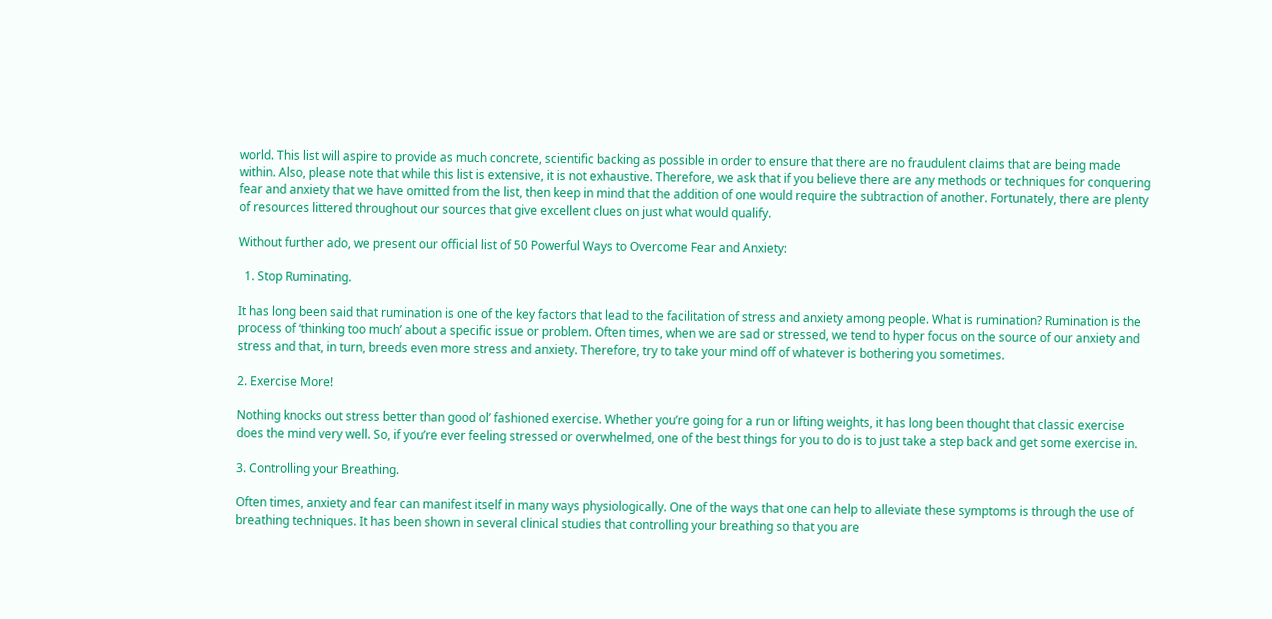world. This list will aspire to provide as much concrete, scientific backing as possible in order to ensure that there are no fraudulent claims that are being made within. Also, please note that while this list is extensive, it is not exhaustive. Therefore, we ask that if you believe there are any methods or techniques for conquering fear and anxiety that we have omitted from the list, then keep in mind that the addition of one would require the subtraction of another. Fortunately, there are plenty of resources littered throughout our sources that give excellent clues on just what would qualify.

Without further ado, we present our official list of 50 Powerful Ways to Overcome Fear and Anxiety:

  1. Stop Ruminating.

It has long been said that rumination is one of the key factors that lead to the facilitation of stress and anxiety among people. What is rumination? Rumination is the process of ‘thinking too much’ about a specific issue or problem. Often times, when we are sad or stressed, we tend to hyper focus on the source of our anxiety and stress and that, in turn, breeds even more stress and anxiety. Therefore, try to take your mind off of whatever is bothering you sometimes.

2. Exercise More!

Nothing knocks out stress better than good ol’ fashioned exercise. Whether you’re going for a run or lifting weights, it has long been thought that classic exercise does the mind very well. So, if you’re ever feeling stressed or overwhelmed, one of the best things for you to do is to just take a step back and get some exercise in.

3. Controlling your Breathing.

Often times, anxiety and fear can manifest itself in many ways physiologically. One of the ways that one can help to alleviate these symptoms is through the use of breathing techniques. It has been shown in several clinical studies that controlling your breathing so that you are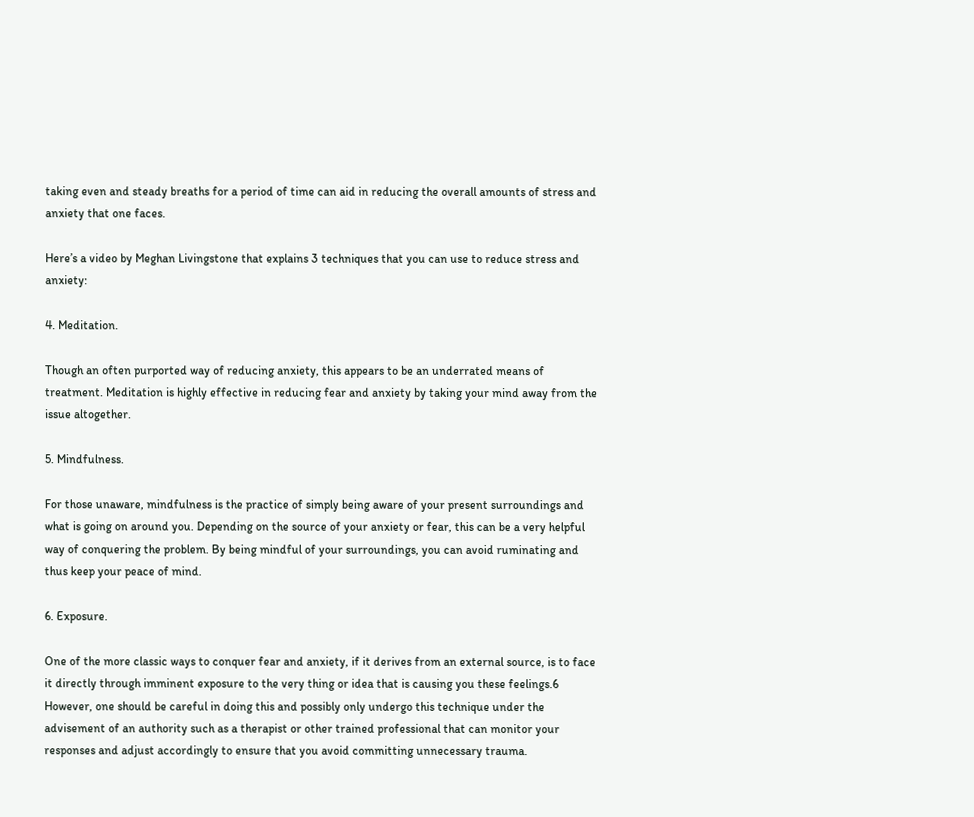taking even and steady breaths for a period of time can aid in reducing the overall amounts of stress and anxiety that one faces.

Here’s a video by Meghan Livingstone that explains 3 techniques that you can use to reduce stress and anxiety:

4. Meditation.

Though an often purported way of reducing anxiety, this appears to be an underrated means of treatment. Meditation is highly effective in reducing fear and anxiety by taking your mind away from the issue altogether.

5. Mindfulness.

For those unaware, mindfulness is the practice of simply being aware of your present surroundings and what is going on around you. Depending on the source of your anxiety or fear, this can be a very helpful way of conquering the problem. By being mindful of your surroundings, you can avoid ruminating and thus keep your peace of mind.

6. Exposure.

One of the more classic ways to conquer fear and anxiety, if it derives from an external source, is to face it directly through imminent exposure to the very thing or idea that is causing you these feelings.6 However, one should be careful in doing this and possibly only undergo this technique under the advisement of an authority such as a therapist or other trained professional that can monitor your responses and adjust accordingly to ensure that you avoid committing unnecessary trauma.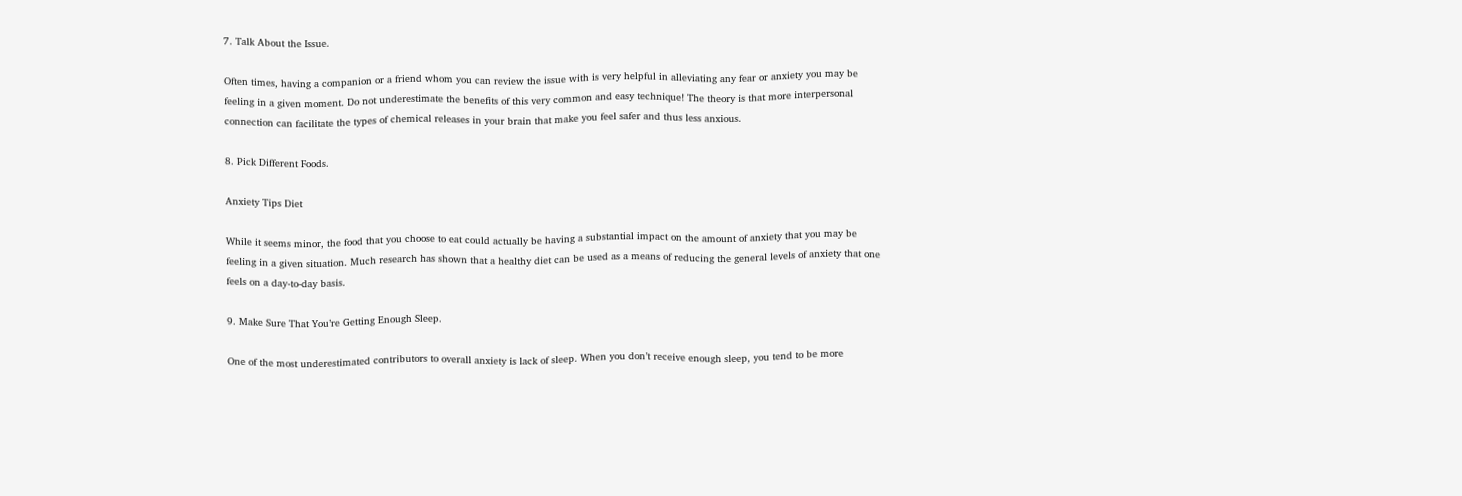7. Talk About the Issue.

Often times, having a companion or a friend whom you can review the issue with is very helpful in alleviating any fear or anxiety you may be feeling in a given moment. Do not underestimate the benefits of this very common and easy technique! The theory is that more interpersonal connection can facilitate the types of chemical releases in your brain that make you feel safer and thus less anxious.

8. Pick Different Foods.

Anxiety Tips Diet

While it seems minor, the food that you choose to eat could actually be having a substantial impact on the amount of anxiety that you may be feeling in a given situation. Much research has shown that a healthy diet can be used as a means of reducing the general levels of anxiety that one feels on a day-to-day basis.

9. Make Sure That You’re Getting Enough Sleep.

One of the most underestimated contributors to overall anxiety is lack of sleep. When you don’t receive enough sleep, you tend to be more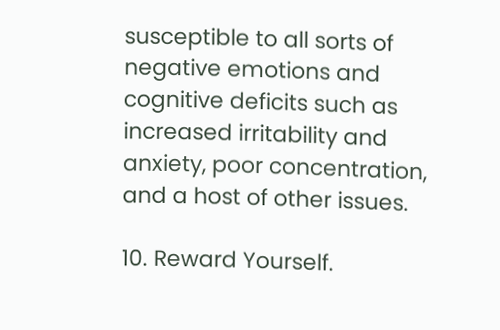susceptible to all sorts of negative emotions and cognitive deficits such as increased irritability and anxiety, poor concentration, and a host of other issues.

10. Reward Yourself.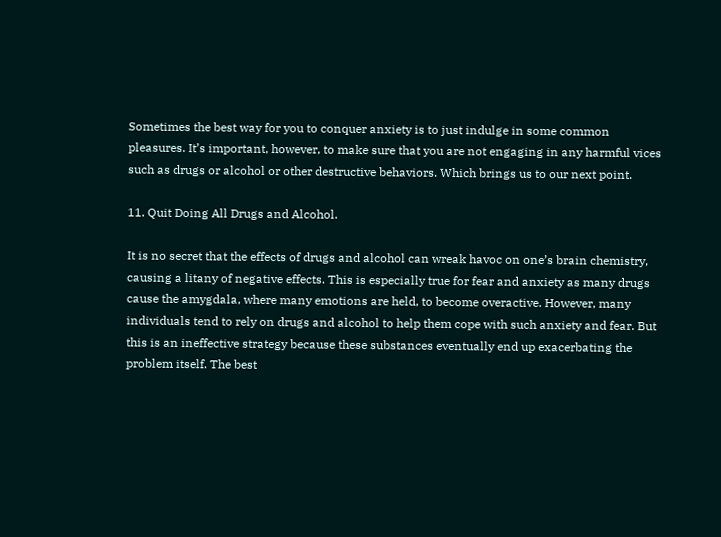Sometimes the best way for you to conquer anxiety is to just indulge in some common pleasures. It’s important, however, to make sure that you are not engaging in any harmful vices such as drugs or alcohol or other destructive behaviors. Which brings us to our next point.

11. Quit Doing All Drugs and Alcohol.

It is no secret that the effects of drugs and alcohol can wreak havoc on one’s brain chemistry, causing a litany of negative effects. This is especially true for fear and anxiety as many drugs cause the amygdala, where many emotions are held, to become overactive. However, many individuals tend to rely on drugs and alcohol to help them cope with such anxiety and fear. But this is an ineffective strategy because these substances eventually end up exacerbating the problem itself. The best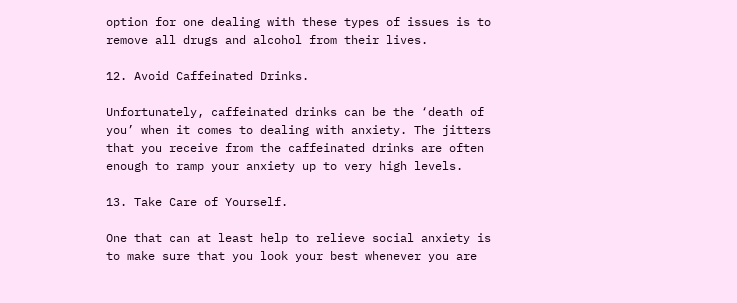option for one dealing with these types of issues is to remove all drugs and alcohol from their lives.

12. Avoid Caffeinated Drinks.

Unfortunately, caffeinated drinks can be the ‘death of you’ when it comes to dealing with anxiety. The jitters that you receive from the caffeinated drinks are often enough to ramp your anxiety up to very high levels.

13. Take Care of Yourself.

One that can at least help to relieve social anxiety is to make sure that you look your best whenever you are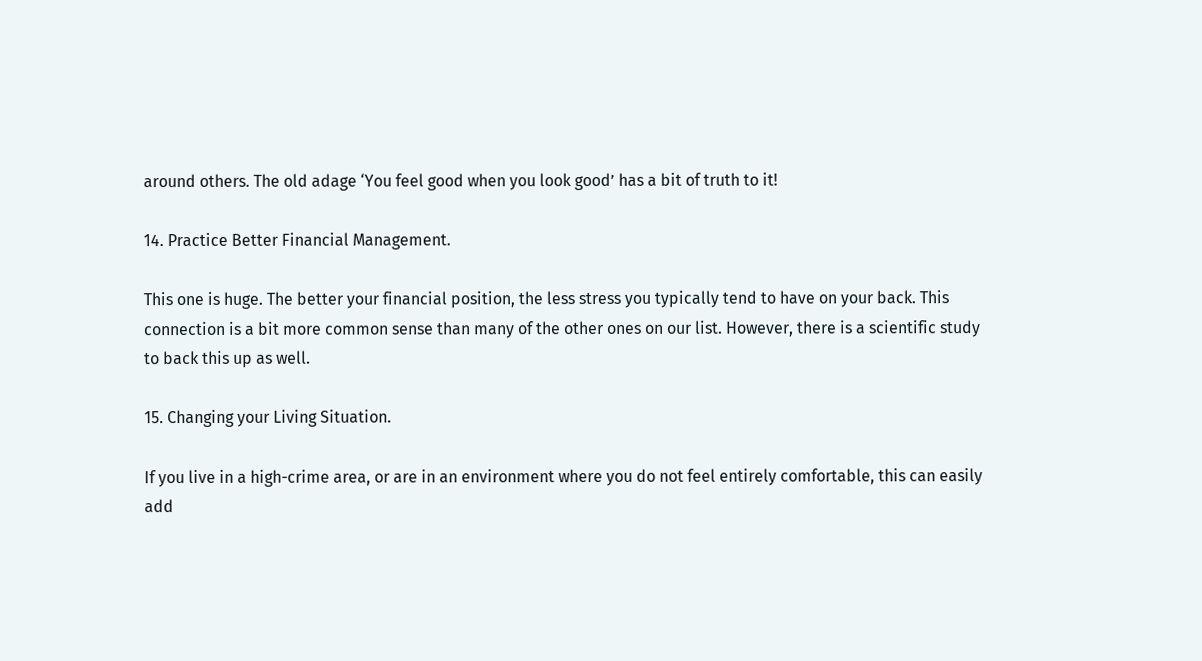around others. The old adage ‘You feel good when you look good’ has a bit of truth to it!

14. Practice Better Financial Management.

This one is huge. The better your financial position, the less stress you typically tend to have on your back. This connection is a bit more common sense than many of the other ones on our list. However, there is a scientific study to back this up as well.

15. Changing your Living Situation.

If you live in a high-crime area, or are in an environment where you do not feel entirely comfortable, this can easily add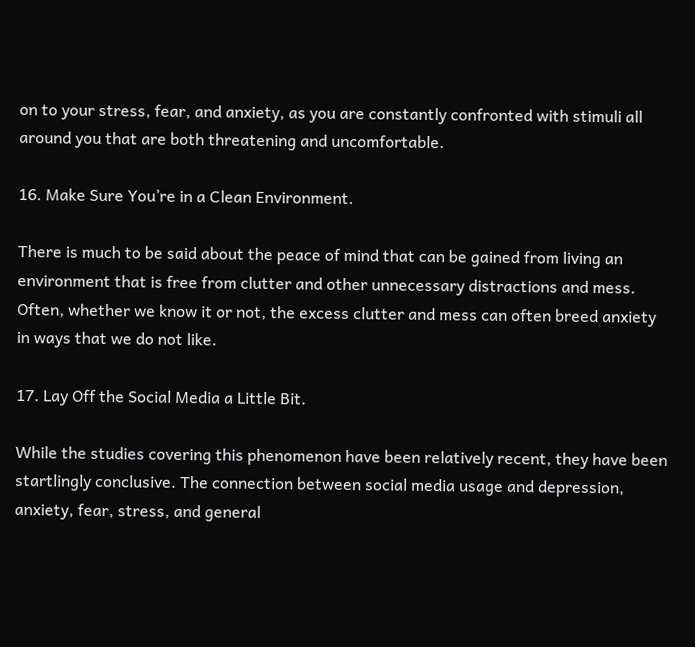on to your stress, fear, and anxiety, as you are constantly confronted with stimuli all around you that are both threatening and uncomfortable.

16. Make Sure You’re in a Clean Environment.

There is much to be said about the peace of mind that can be gained from living an environment that is free from clutter and other unnecessary distractions and mess. Often, whether we know it or not, the excess clutter and mess can often breed anxiety in ways that we do not like.

17. Lay Off the Social Media a Little Bit.

While the studies covering this phenomenon have been relatively recent, they have been startlingly conclusive. The connection between social media usage and depression, anxiety, fear, stress, and general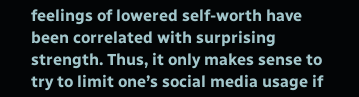feelings of lowered self-worth have been correlated with surprising strength. Thus, it only makes sense to try to limit one’s social media usage if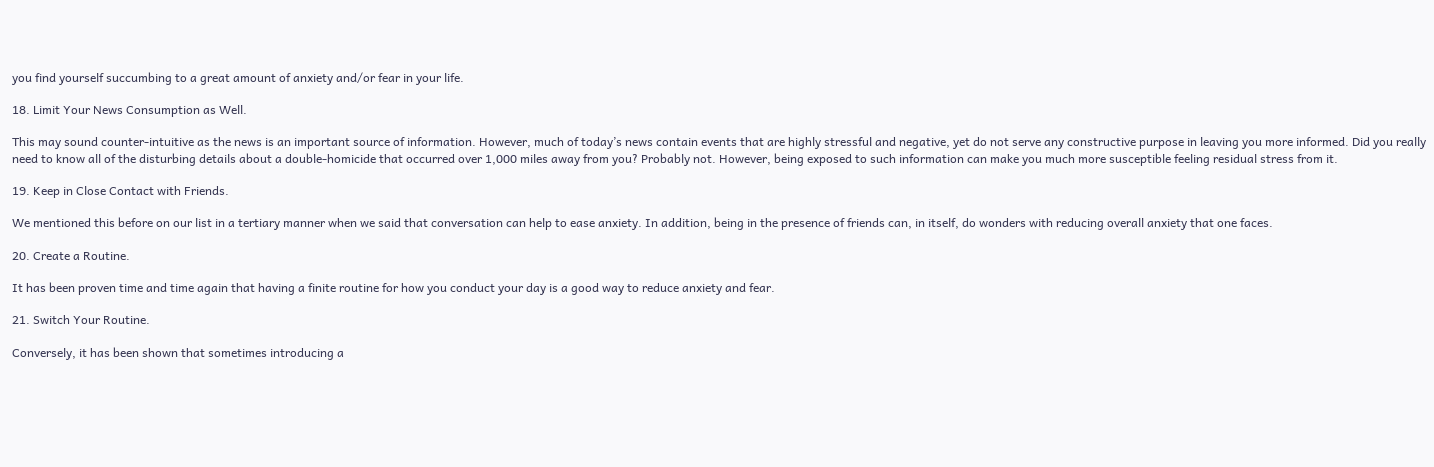you find yourself succumbing to a great amount of anxiety and/or fear in your life.

18. Limit Your News Consumption as Well.

This may sound counter-intuitive as the news is an important source of information. However, much of today’s news contain events that are highly stressful and negative, yet do not serve any constructive purpose in leaving you more informed. Did you really need to know all of the disturbing details about a double-homicide that occurred over 1,000 miles away from you? Probably not. However, being exposed to such information can make you much more susceptible feeling residual stress from it.

19. Keep in Close Contact with Friends.

We mentioned this before on our list in a tertiary manner when we said that conversation can help to ease anxiety. In addition, being in the presence of friends can, in itself, do wonders with reducing overall anxiety that one faces.

20. Create a Routine.

It has been proven time and time again that having a finite routine for how you conduct your day is a good way to reduce anxiety and fear.

21. Switch Your Routine.

Conversely, it has been shown that sometimes introducing a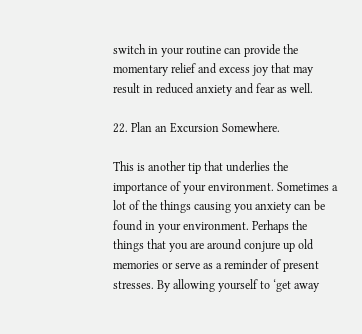switch in your routine can provide the momentary relief and excess joy that may result in reduced anxiety and fear as well.

22. Plan an Excursion Somewhere.

This is another tip that underlies the importance of your environment. Sometimes a lot of the things causing you anxiety can be found in your environment. Perhaps the things that you are around conjure up old memories or serve as a reminder of present stresses. By allowing yourself to ‘get away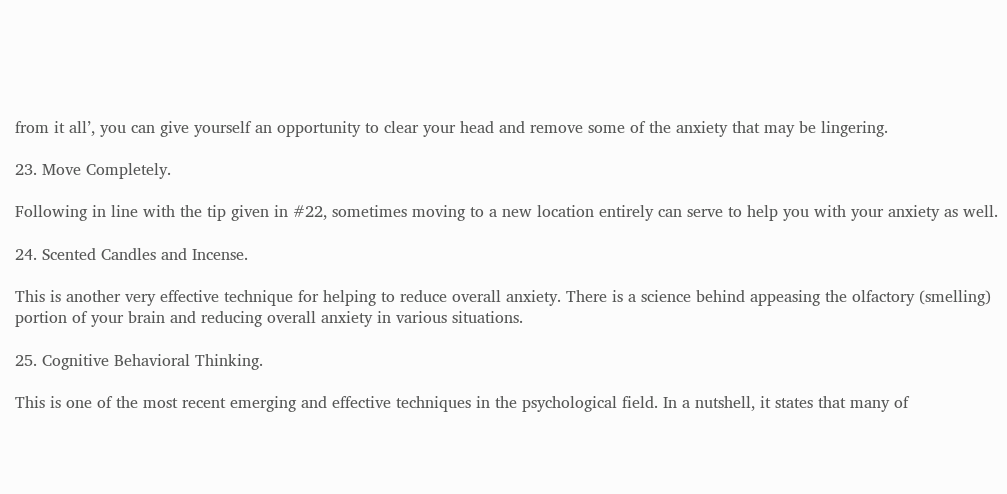from it all’, you can give yourself an opportunity to clear your head and remove some of the anxiety that may be lingering.

23. Move Completely.

Following in line with the tip given in #22, sometimes moving to a new location entirely can serve to help you with your anxiety as well.

24. Scented Candles and Incense.

This is another very effective technique for helping to reduce overall anxiety. There is a science behind appeasing the olfactory (smelling) portion of your brain and reducing overall anxiety in various situations.

25. Cognitive Behavioral Thinking.

This is one of the most recent emerging and effective techniques in the psychological field. In a nutshell, it states that many of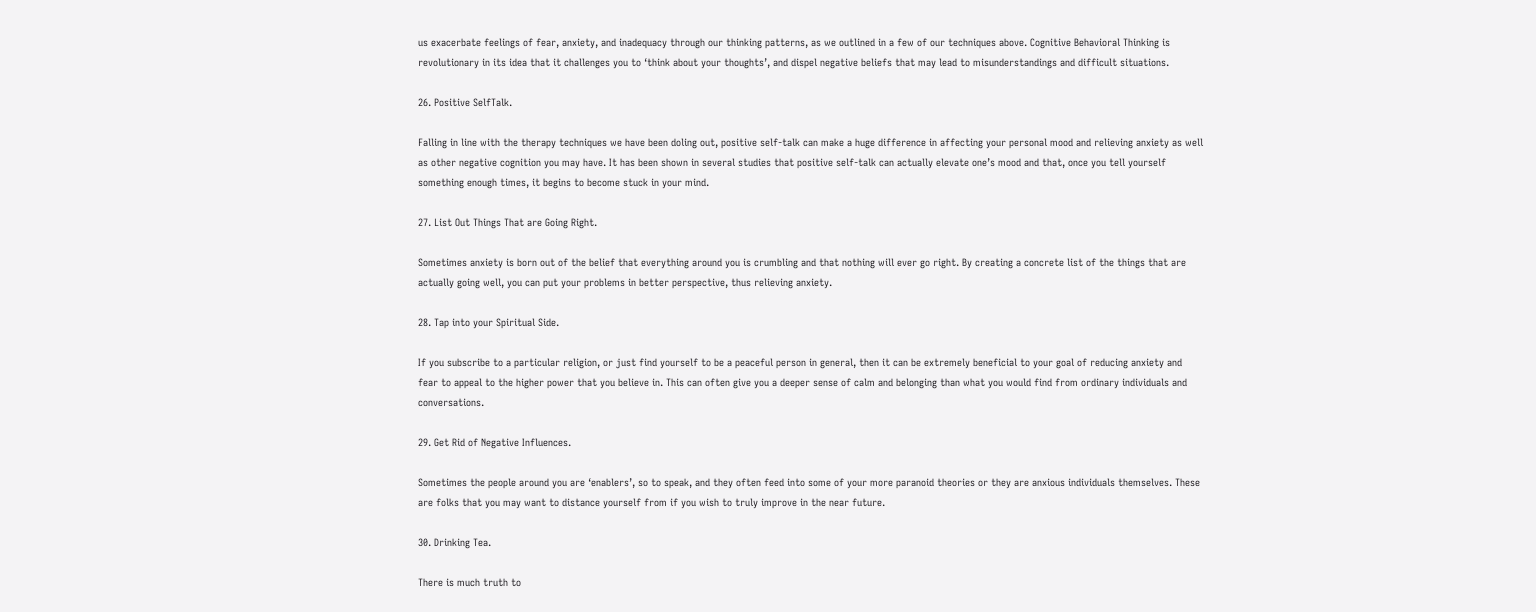us exacerbate feelings of fear, anxiety, and inadequacy through our thinking patterns, as we outlined in a few of our techniques above. Cognitive Behavioral Thinking is revolutionary in its idea that it challenges you to ‘think about your thoughts’, and dispel negative beliefs that may lead to misunderstandings and difficult situations.

26. Positive SelfTalk.

Falling in line with the therapy techniques we have been doling out, positive self-talk can make a huge difference in affecting your personal mood and relieving anxiety as well as other negative cognition you may have. It has been shown in several studies that positive self-talk can actually elevate one’s mood and that, once you tell yourself something enough times, it begins to become stuck in your mind.

27. List Out Things That are Going Right.

Sometimes anxiety is born out of the belief that everything around you is crumbling and that nothing will ever go right. By creating a concrete list of the things that are actually going well, you can put your problems in better perspective, thus relieving anxiety.

28. Tap into your Spiritual Side.

If you subscribe to a particular religion, or just find yourself to be a peaceful person in general, then it can be extremely beneficial to your goal of reducing anxiety and fear to appeal to the higher power that you believe in. This can often give you a deeper sense of calm and belonging than what you would find from ordinary individuals and conversations.

29. Get Rid of Negative Influences.

Sometimes the people around you are ‘enablers’, so to speak, and they often feed into some of your more paranoid theories or they are anxious individuals themselves. These are folks that you may want to distance yourself from if you wish to truly improve in the near future.

30. Drinking Tea.

There is much truth to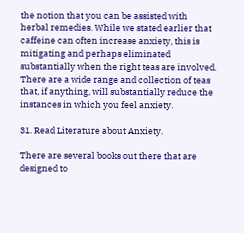the notion that you can be assisted with herbal remedies. While we stated earlier that caffeine can often increase anxiety, this is mitigating and perhaps eliminated substantially when the right teas are involved. There are a wide range and collection of teas that, if anything, will substantially reduce the instances in which you feel anxiety.

31. Read Literature about Anxiety.

There are several books out there that are designed to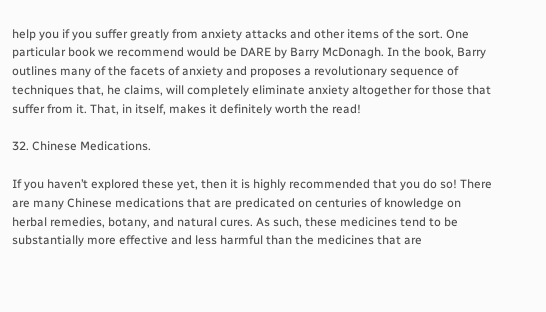help you if you suffer greatly from anxiety attacks and other items of the sort. One particular book we recommend would be DARE by Barry McDonagh. In the book, Barry outlines many of the facets of anxiety and proposes a revolutionary sequence of techniques that, he claims, will completely eliminate anxiety altogether for those that suffer from it. That, in itself, makes it definitely worth the read!

32. Chinese Medications.

If you haven’t explored these yet, then it is highly recommended that you do so! There are many Chinese medications that are predicated on centuries of knowledge on herbal remedies, botany, and natural cures. As such, these medicines tend to be substantially more effective and less harmful than the medicines that are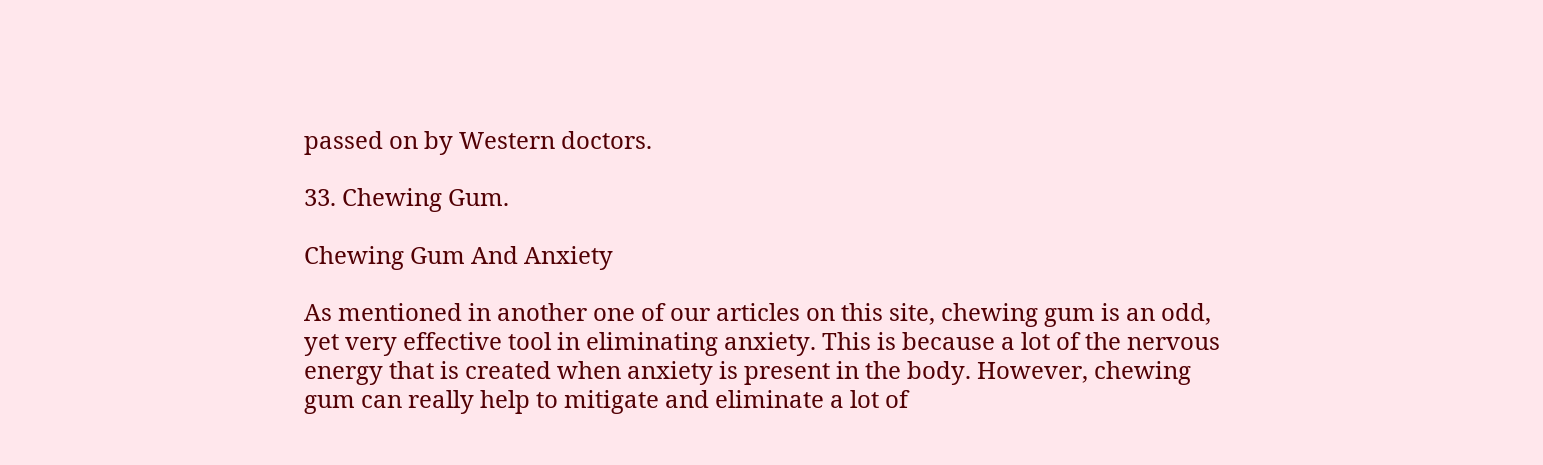passed on by Western doctors.

33. Chewing Gum.

Chewing Gum And Anxiety

As mentioned in another one of our articles on this site, chewing gum is an odd, yet very effective tool in eliminating anxiety. This is because a lot of the nervous energy that is created when anxiety is present in the body. However, chewing gum can really help to mitigate and eliminate a lot of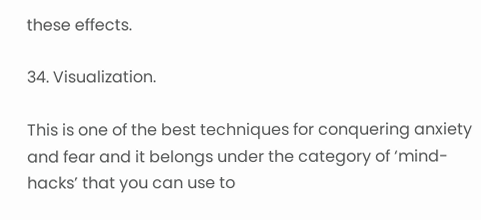these effects.

34. Visualization.

This is one of the best techniques for conquering anxiety and fear and it belongs under the category of ‘mind-hacks’ that you can use to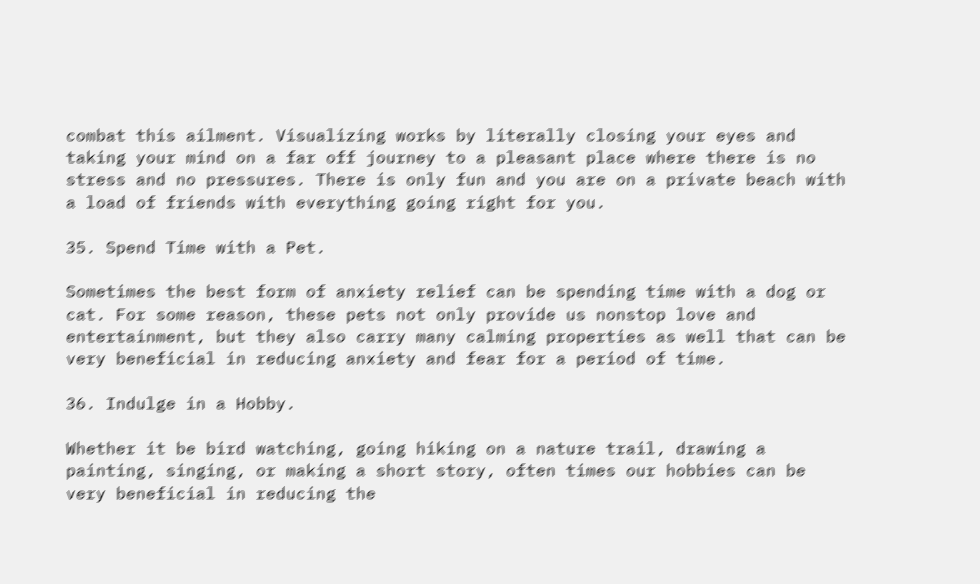combat this ailment. Visualizing works by literally closing your eyes and taking your mind on a far off journey to a pleasant place where there is no stress and no pressures. There is only fun and you are on a private beach with a load of friends with everything going right for you.

35. Spend Time with a Pet.

Sometimes the best form of anxiety relief can be spending time with a dog or cat. For some reason, these pets not only provide us nonstop love and entertainment, but they also carry many calming properties as well that can be very beneficial in reducing anxiety and fear for a period of time.

36. Indulge in a Hobby.

Whether it be bird watching, going hiking on a nature trail, drawing a painting, singing, or making a short story, often times our hobbies can be very beneficial in reducing the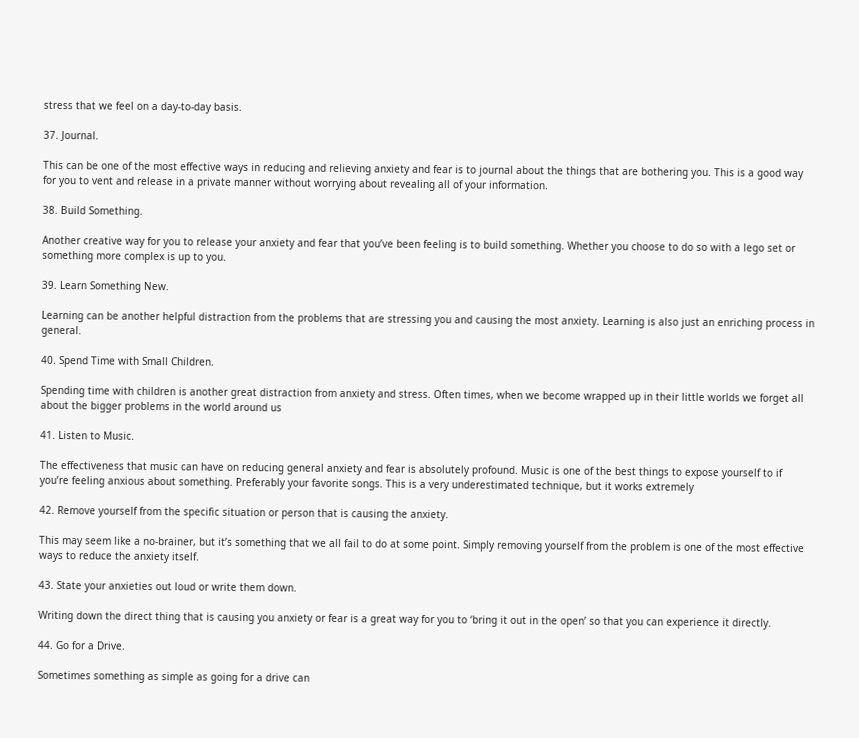stress that we feel on a day-to-day basis.

37. Journal.

This can be one of the most effective ways in reducing and relieving anxiety and fear is to journal about the things that are bothering you. This is a good way for you to vent and release in a private manner without worrying about revealing all of your information.

38. Build Something.

Another creative way for you to release your anxiety and fear that you’ve been feeling is to build something. Whether you choose to do so with a lego set or something more complex is up to you.

39. Learn Something New.

Learning can be another helpful distraction from the problems that are stressing you and causing the most anxiety. Learning is also just an enriching process in general.

40. Spend Time with Small Children.

Spending time with children is another great distraction from anxiety and stress. Often times, when we become wrapped up in their little worlds we forget all about the bigger problems in the world around us

41. Listen to Music.

The effectiveness that music can have on reducing general anxiety and fear is absolutely profound. Music is one of the best things to expose yourself to if you’re feeling anxious about something. Preferably your favorite songs. This is a very underestimated technique, but it works extremely

42. Remove yourself from the specific situation or person that is causing the anxiety.

This may seem like a no-brainer, but it’s something that we all fail to do at some point. Simply removing yourself from the problem is one of the most effective ways to reduce the anxiety itself.

43. State your anxieties out loud or write them down.

Writing down the direct thing that is causing you anxiety or fear is a great way for you to ‘bring it out in the open’ so that you can experience it directly.

44. Go for a Drive.

Sometimes something as simple as going for a drive can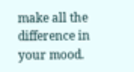make all the difference in your mood.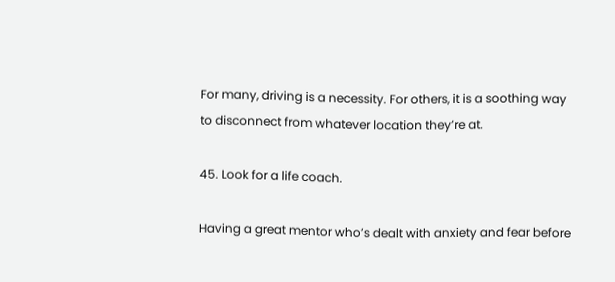For many, driving is a necessity. For others, it is a soothing way to disconnect from whatever location they’re at.

45. Look for a life coach.

Having a great mentor who’s dealt with anxiety and fear before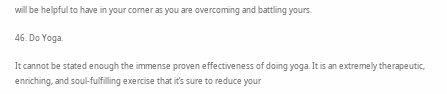will be helpful to have in your corner as you are overcoming and battling yours.

46. Do Yoga.

It cannot be stated enough the immense proven effectiveness of doing yoga. It is an extremely therapeutic, enriching, and soul-fulfilling exercise that it’s sure to reduce your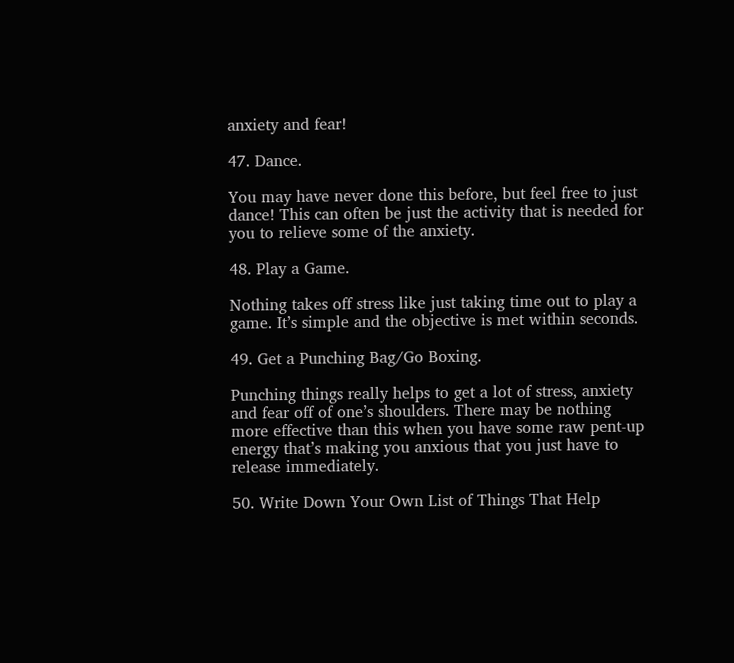anxiety and fear!

47. Dance.

You may have never done this before, but feel free to just dance! This can often be just the activity that is needed for you to relieve some of the anxiety.

48. Play a Game.

Nothing takes off stress like just taking time out to play a game. It’s simple and the objective is met within seconds.

49. Get a Punching Bag/Go Boxing.

Punching things really helps to get a lot of stress, anxiety and fear off of one’s shoulders. There may be nothing more effective than this when you have some raw pent-up energy that’s making you anxious that you just have to release immediately.

50. Write Down Your Own List of Things That Help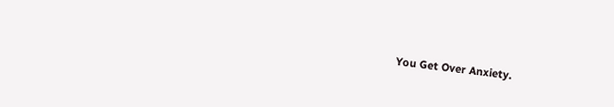You Get Over Anxiety.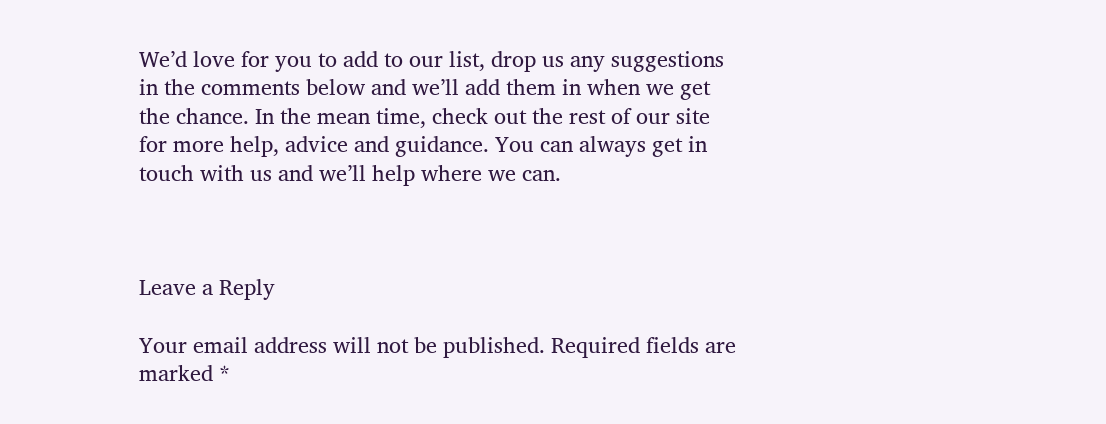We’d love for you to add to our list, drop us any suggestions in the comments below and we’ll add them in when we get the chance. In the mean time, check out the rest of our site for more help, advice and guidance. You can always get in touch with us and we’ll help where we can.



Leave a Reply

Your email address will not be published. Required fields are marked *